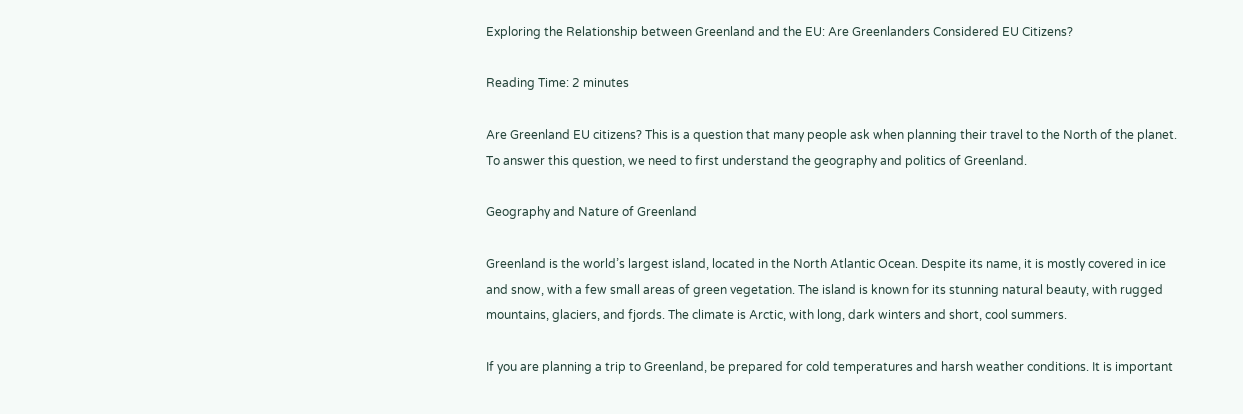Exploring the Relationship between Greenland and the EU: Are Greenlanders Considered EU Citizens?

Reading Time: 2 minutes

Are Greenland EU citizens? This is a question that many people ask when planning their travel to the North of the planet. To answer this question, we need to first understand the geography and politics of Greenland.

Geography and Nature of Greenland

Greenland is the world’s largest island, located in the North Atlantic Ocean. Despite its name, it is mostly covered in ice and snow, with a few small areas of green vegetation. The island is known for its stunning natural beauty, with rugged mountains, glaciers, and fjords. The climate is Arctic, with long, dark winters and short, cool summers.

If you are planning a trip to Greenland, be prepared for cold temperatures and harsh weather conditions. It is important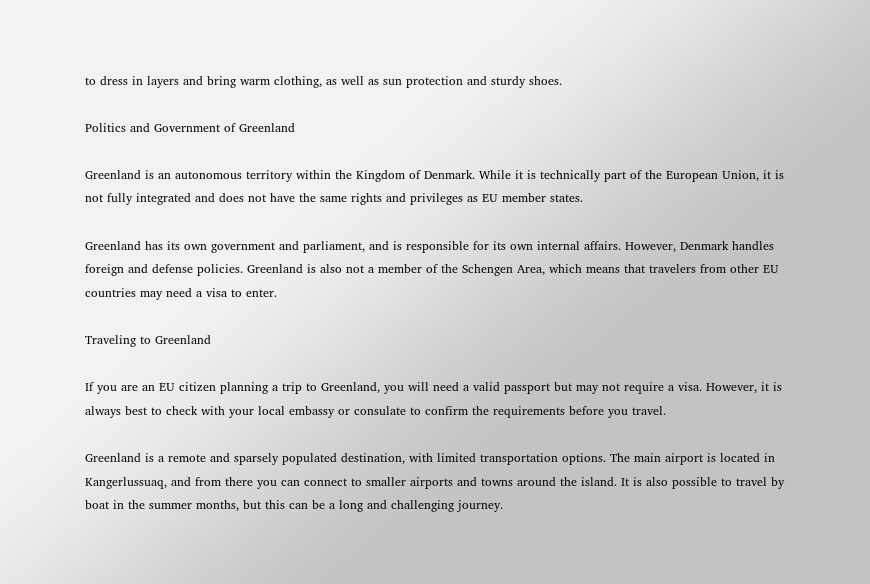to dress in layers and bring warm clothing, as well as sun protection and sturdy shoes.

Politics and Government of Greenland

Greenland is an autonomous territory within the Kingdom of Denmark. While it is technically part of the European Union, it is not fully integrated and does not have the same rights and privileges as EU member states.

Greenland has its own government and parliament, and is responsible for its own internal affairs. However, Denmark handles foreign and defense policies. Greenland is also not a member of the Schengen Area, which means that travelers from other EU countries may need a visa to enter.

Traveling to Greenland

If you are an EU citizen planning a trip to Greenland, you will need a valid passport but may not require a visa. However, it is always best to check with your local embassy or consulate to confirm the requirements before you travel.

Greenland is a remote and sparsely populated destination, with limited transportation options. The main airport is located in Kangerlussuaq, and from there you can connect to smaller airports and towns around the island. It is also possible to travel by boat in the summer months, but this can be a long and challenging journey.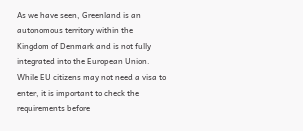As we have seen, Greenland is an autonomous territory within the Kingdom of Denmark and is not fully integrated into the European Union. While EU citizens may not need a visa to enter, it is important to check the requirements before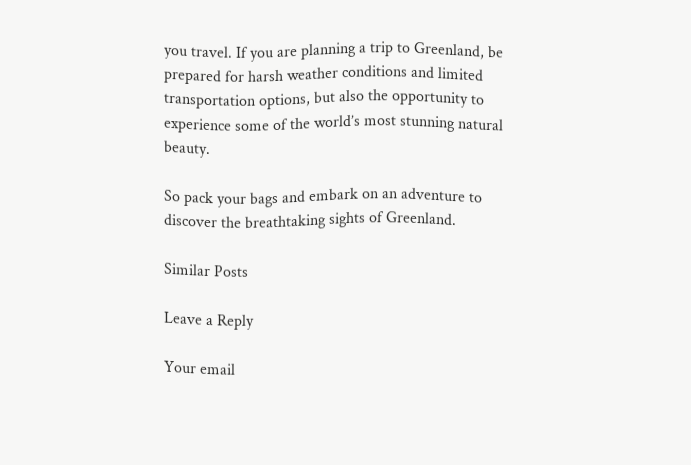you travel. If you are planning a trip to Greenland, be prepared for harsh weather conditions and limited transportation options, but also the opportunity to experience some of the world’s most stunning natural beauty.

So pack your bags and embark on an adventure to discover the breathtaking sights of Greenland.

Similar Posts

Leave a Reply

Your email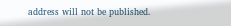address will not be published.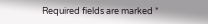Required fields are marked *